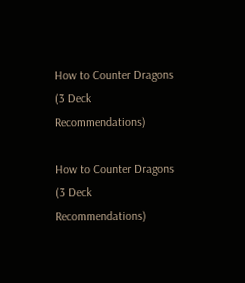How to Counter Dragons (3 Deck Recommendations)

How to Counter Dragons (3 Deck Recommendations)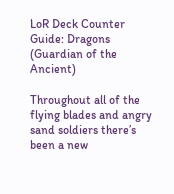LoR Deck Counter Guide: Dragons (Guardian of the Ancient)

Throughout all of the flying blades and angry sand soldiers there’s been a new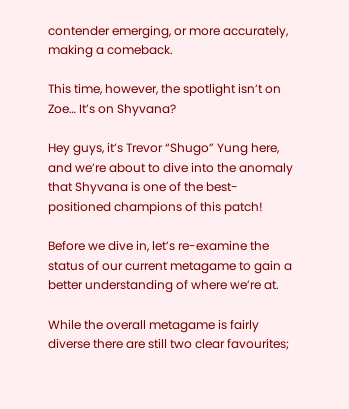contender emerging, or more accurately, making a comeback.

This time, however, the spotlight isn’t on Zoe… It’s on Shyvana?

Hey guys, it’s Trevor “Shugo” Yung here, and we’re about to dive into the anomaly that Shyvana is one of the best-positioned champions of this patch!

Before we dive in, let’s re-examine the status of our current metagame to gain a better understanding of where we’re at.

While the overall metagame is fairly diverse there are still two clear favourites;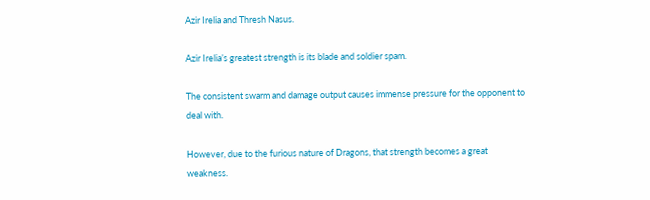Azir Irelia and Thresh Nasus.

Azir Irelia’s greatest strength is its blade and soldier spam.

The consistent swarm and damage output causes immense pressure for the opponent to deal with.

However, due to the furious nature of Dragons, that strength becomes a great weakness.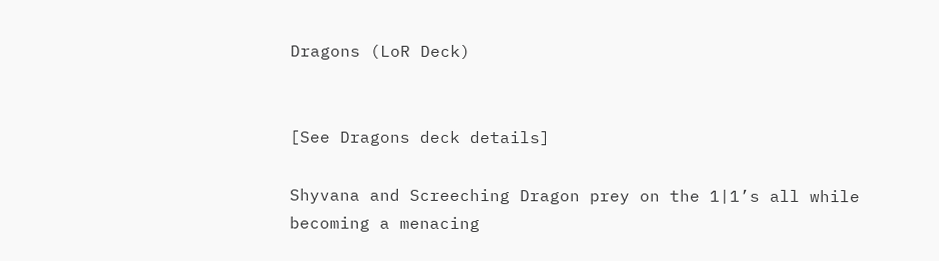Dragons (LoR Deck)


[See Dragons deck details]

Shyvana and Screeching Dragon prey on the 1|1’s all while becoming a menacing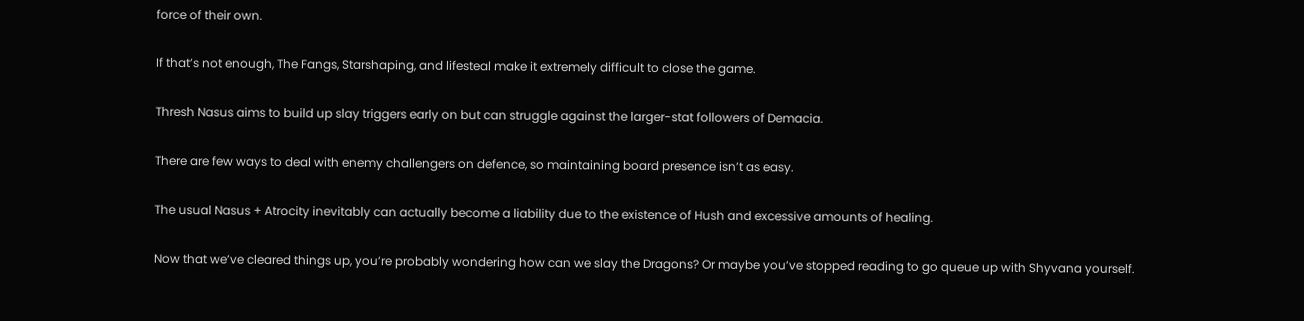force of their own.

If that’s not enough, The Fangs, Starshaping, and lifesteal make it extremely difficult to close the game.

Thresh Nasus aims to build up slay triggers early on but can struggle against the larger-stat followers of Demacia.

There are few ways to deal with enemy challengers on defence, so maintaining board presence isn’t as easy.

The usual Nasus + Atrocity inevitably can actually become a liability due to the existence of Hush and excessive amounts of healing.

Now that we’ve cleared things up, you’re probably wondering how can we slay the Dragons? Or maybe you’ve stopped reading to go queue up with Shyvana yourself.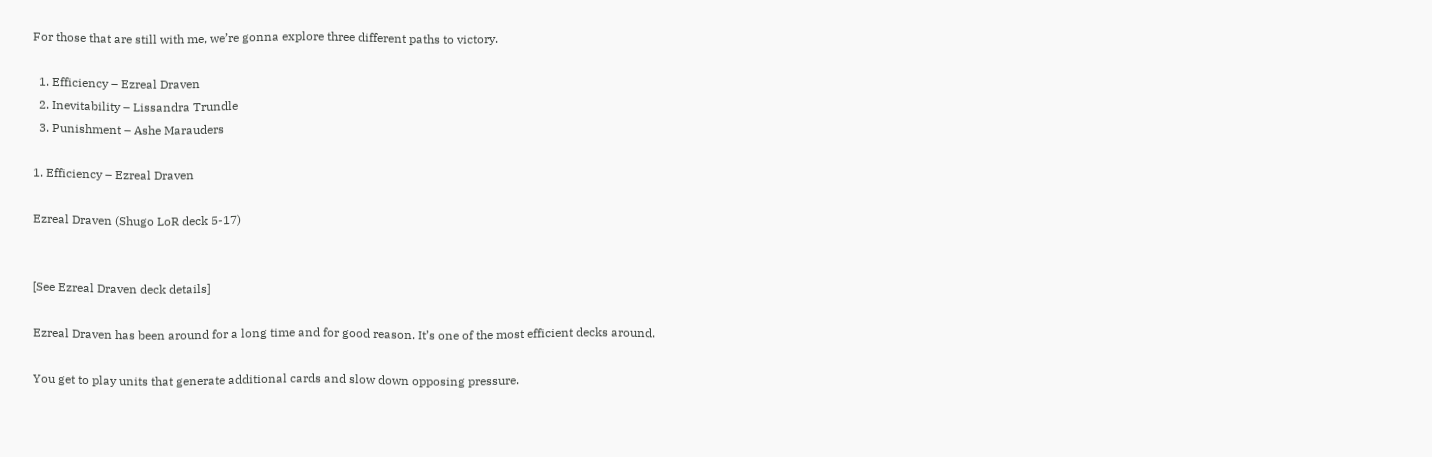For those that are still with me, we’re gonna explore three different paths to victory.

  1. Efficiency – Ezreal Draven
  2. Inevitability – Lissandra Trundle
  3. Punishment – Ashe Marauders

1. Efficiency – Ezreal Draven

Ezreal Draven (Shugo LoR deck 5-17)


[See Ezreal Draven deck details]

Ezreal Draven has been around for a long time and for good reason. It’s one of the most efficient decks around.

You get to play units that generate additional cards and slow down opposing pressure.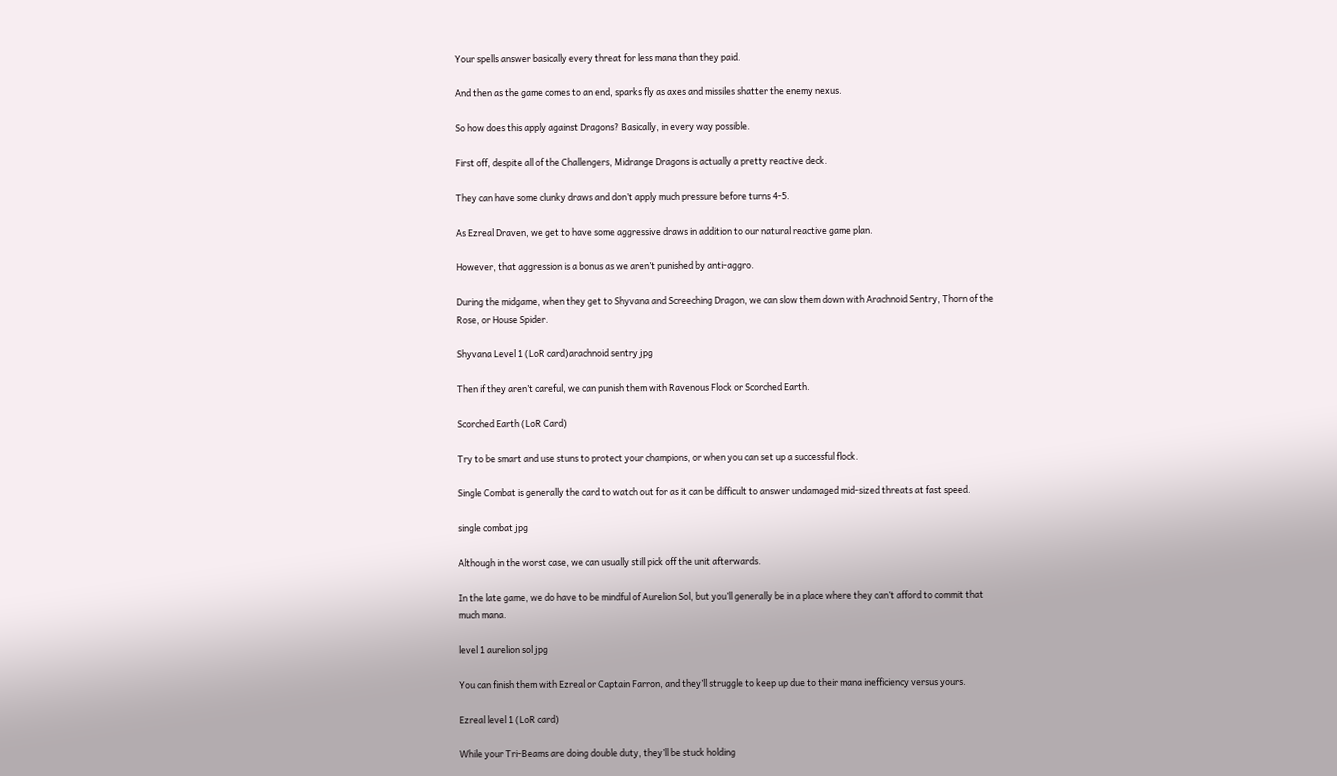Your spells answer basically every threat for less mana than they paid.

And then as the game comes to an end, sparks fly as axes and missiles shatter the enemy nexus.

So how does this apply against Dragons? Basically, in every way possible.

First off, despite all of the Challengers, Midrange Dragons is actually a pretty reactive deck.

They can have some clunky draws and don’t apply much pressure before turns 4-5.

As Ezreal Draven, we get to have some aggressive draws in addition to our natural reactive game plan.

However, that aggression is a bonus as we aren’t punished by anti-aggro.

During the midgame, when they get to Shyvana and Screeching Dragon, we can slow them down with Arachnoid Sentry, Thorn of the Rose, or House Spider.

Shyvana Level 1 (LoR card)arachnoid sentry jpg

Then if they aren’t careful, we can punish them with Ravenous Flock or Scorched Earth.

Scorched Earth (LoR Card)

Try to be smart and use stuns to protect your champions, or when you can set up a successful flock.

Single Combat is generally the card to watch out for as it can be difficult to answer undamaged mid-sized threats at fast speed.

single combat jpg

Although in the worst case, we can usually still pick off the unit afterwards.

In the late game, we do have to be mindful of Aurelion Sol, but you’ll generally be in a place where they can’t afford to commit that much mana.

level 1 aurelion sol jpg

You can finish them with Ezreal or Captain Farron, and they’ll struggle to keep up due to their mana inefficiency versus yours.

Ezreal level 1 (LoR card)

While your Tri-Beams are doing double duty, they’ll be stuck holding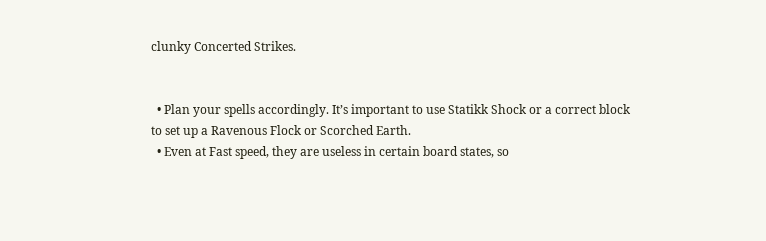clunky Concerted Strikes.


  • Plan your spells accordingly. It’s important to use Statikk Shock or a correct block to set up a Ravenous Flock or Scorched Earth.
  • Even at Fast speed, they are useless in certain board states, so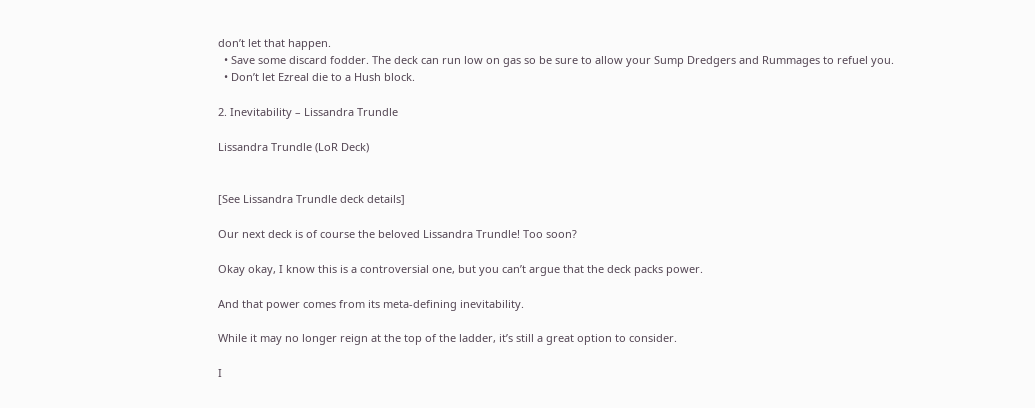don’t let that happen.
  • Save some discard fodder. The deck can run low on gas so be sure to allow your Sump Dredgers and Rummages to refuel you.
  • Don’t let Ezreal die to a Hush block.

2. Inevitability – Lissandra Trundle

Lissandra Trundle (LoR Deck)


[See Lissandra Trundle deck details]

Our next deck is of course the beloved Lissandra Trundle! Too soon?

Okay okay, I know this is a controversial one, but you can’t argue that the deck packs power.

And that power comes from its meta-defining inevitability.

While it may no longer reign at the top of the ladder, it’s still a great option to consider.

I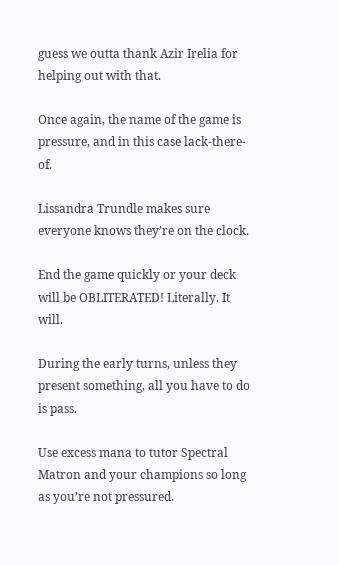guess we outta thank Azir Irelia for helping out with that.

Once again, the name of the game is pressure, and in this case lack-there-of.

Lissandra Trundle makes sure everyone knows they’re on the clock.

End the game quickly or your deck will be OBLITERATED! Literally. It will.

During the early turns, unless they present something, all you have to do is pass.

Use excess mana to tutor Spectral Matron and your champions so long as you’re not pressured.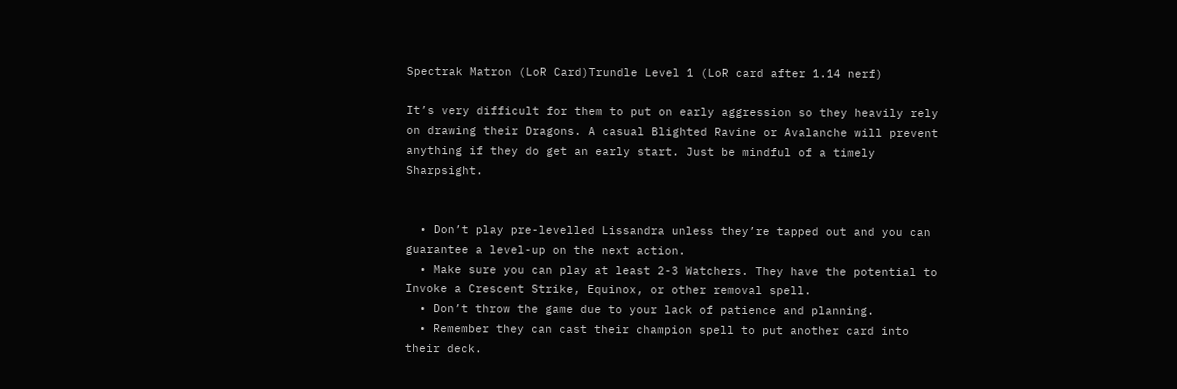Spectrak Matron (LoR Card)Trundle Level 1 (LoR card after 1.14 nerf)

It’s very difficult for them to put on early aggression so they heavily rely on drawing their Dragons. A casual Blighted Ravine or Avalanche will prevent anything if they do get an early start. Just be mindful of a timely Sharpsight.


  • Don’t play pre-levelled Lissandra unless they’re tapped out and you can guarantee a level-up on the next action.
  • Make sure you can play at least 2-3 Watchers. They have the potential to Invoke a Crescent Strike, Equinox, or other removal spell.
  • Don’t throw the game due to your lack of patience and planning.
  • Remember they can cast their champion spell to put another card into their deck.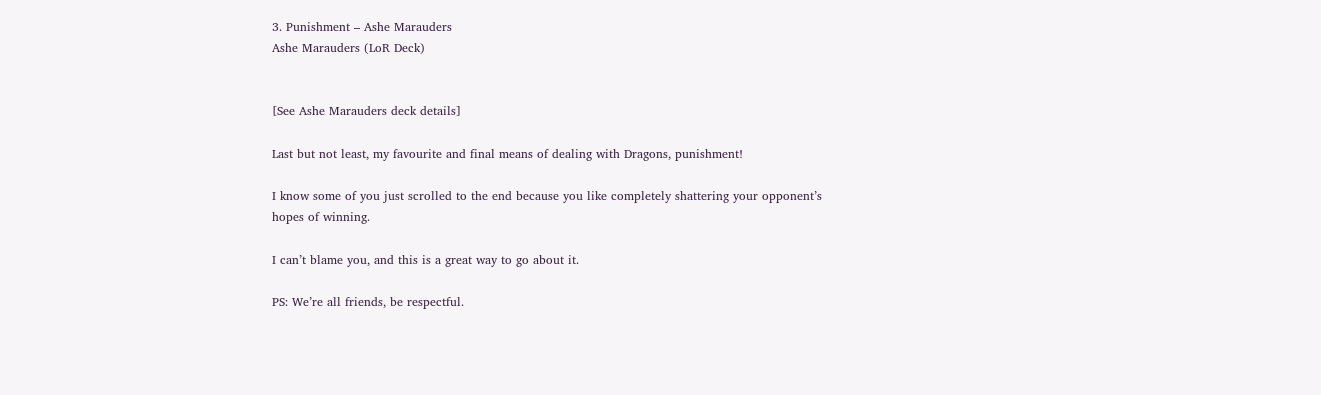3. Punishment – Ashe Marauders
Ashe Marauders (LoR Deck)


[See Ashe Marauders deck details]

Last but not least, my favourite and final means of dealing with Dragons, punishment!

I know some of you just scrolled to the end because you like completely shattering your opponent’s hopes of winning.

I can’t blame you, and this is a great way to go about it.

PS: We’re all friends, be respectful.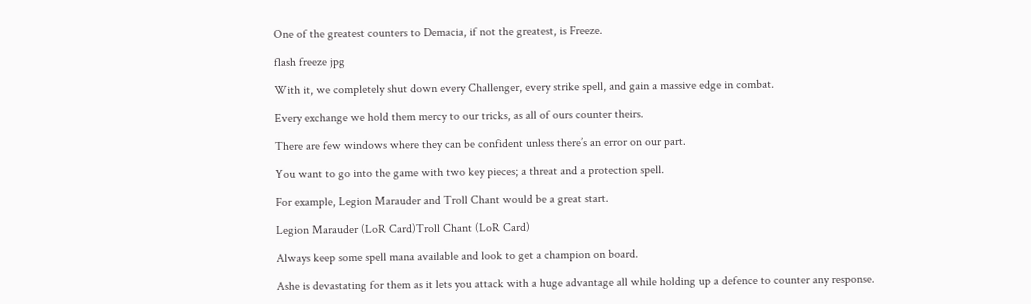One of the greatest counters to Demacia, if not the greatest, is Freeze.

flash freeze jpg

With it, we completely shut down every Challenger, every strike spell, and gain a massive edge in combat.

Every exchange we hold them mercy to our tricks, as all of ours counter theirs.

There are few windows where they can be confident unless there’s an error on our part.

You want to go into the game with two key pieces; a threat and a protection spell.

For example, Legion Marauder and Troll Chant would be a great start.

Legion Marauder (LoR Card)Troll Chant (LoR Card)

Always keep some spell mana available and look to get a champion on board.

Ashe is devastating for them as it lets you attack with a huge advantage all while holding up a defence to counter any response.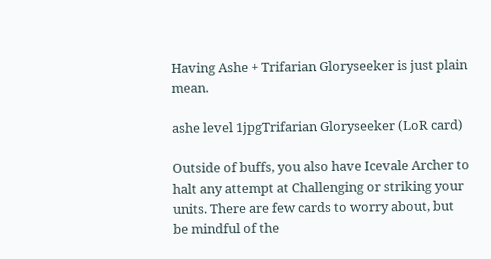Having Ashe + Trifarian Gloryseeker is just plain mean.

ashe level 1jpgTrifarian Gloryseeker (LoR card)

Outside of buffs, you also have Icevale Archer to halt any attempt at Challenging or striking your units. There are few cards to worry about, but be mindful of the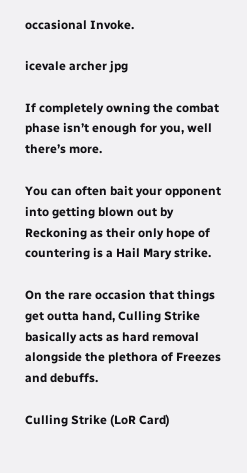occasional Invoke.

icevale archer jpg

If completely owning the combat phase isn’t enough for you, well there’s more.

You can often bait your opponent into getting blown out by Reckoning as their only hope of countering is a Hail Mary strike.

On the rare occasion that things get outta hand, Culling Strike basically acts as hard removal alongside the plethora of Freezes and debuffs.

Culling Strike (LoR Card)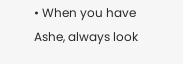• When you have Ashe, always look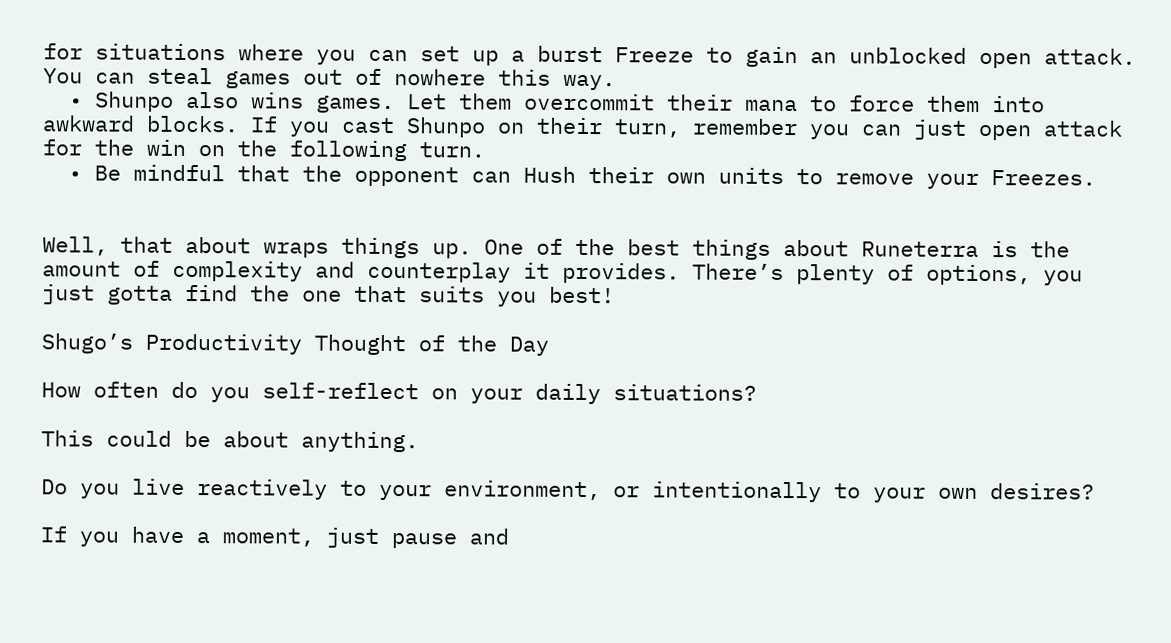for situations where you can set up a burst Freeze to gain an unblocked open attack. You can steal games out of nowhere this way.
  • Shunpo also wins games. Let them overcommit their mana to force them into awkward blocks. If you cast Shunpo on their turn, remember you can just open attack for the win on the following turn.
  • Be mindful that the opponent can Hush their own units to remove your Freezes.


Well, that about wraps things up. One of the best things about Runeterra is the amount of complexity and counterplay it provides. There’s plenty of options, you just gotta find the one that suits you best!

Shugo’s Productivity Thought of the Day

How often do you self-reflect on your daily situations?

This could be about anything.

Do you live reactively to your environment, or intentionally to your own desires?

If you have a moment, just pause and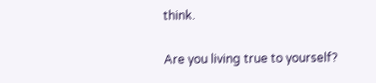think.

Are you living true to yourself?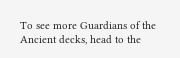To see more Guardians of the Ancient decks, head to the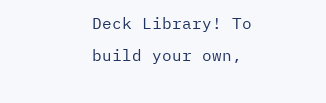Deck Library! To build your own,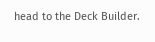head to the Deck Builder.